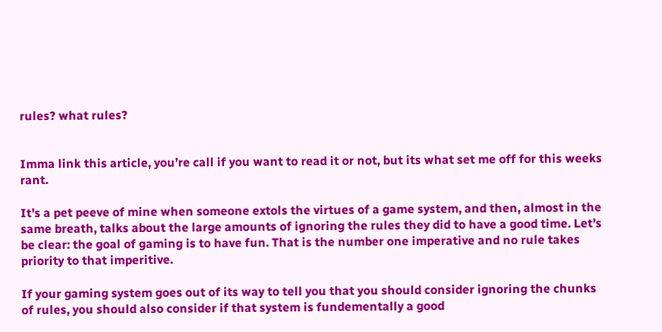rules? what rules?


Imma link this article, you’re call if you want to read it or not, but its what set me off for this weeks rant.

It’s a pet peeve of mine when someone extols the virtues of a game system, and then, almost in the same breath, talks about the large amounts of ignoring the rules they did to have a good time. Let’s be clear: the goal of gaming is to have fun. That is the number one imperative and no rule takes priority to that imperitive.

If your gaming system goes out of its way to tell you that you should consider ignoring the chunks of rules, you should also consider if that system is fundementally a good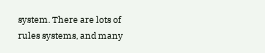system. There are lots of rules systems, and many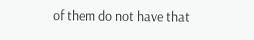of them do not have that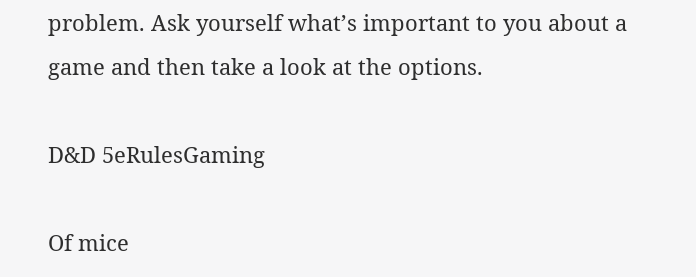problem. Ask yourself what’s important to you about a game and then take a look at the options.

D&D 5eRulesGaming

Of mice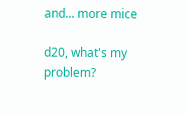and... more mice

d20, what's my problem?